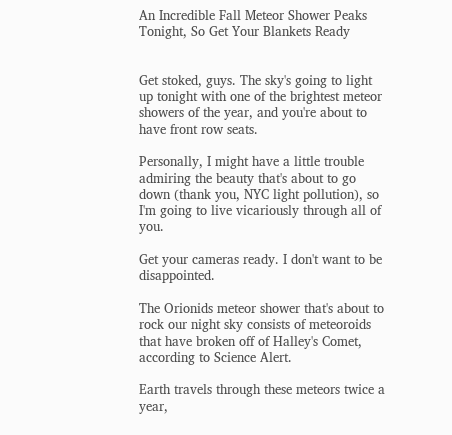An Incredible Fall Meteor Shower Peaks Tonight, So Get Your Blankets Ready


Get stoked, guys. The sky's going to light up tonight with one of the brightest meteor showers of the year, and you're about to have front row seats.

Personally, I might have a little trouble admiring the beauty that's about to go down (thank you, NYC light pollution), so I'm going to live vicariously through all of you.

Get your cameras ready. I don't want to be disappointed.

The Orionids meteor shower that's about to rock our night sky consists of meteoroids that have broken off of Halley's Comet, according to Science Alert.

Earth travels through these meteors twice a year,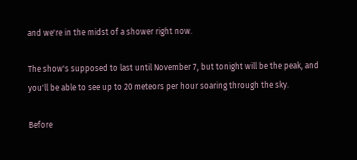and we're in the midst of a shower right now.

The show's supposed to last until November 7, but tonight will be the peak, and you'll be able to see up to 20 meteors per hour soaring through the sky.

Before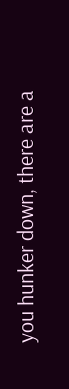you hunker down, there are a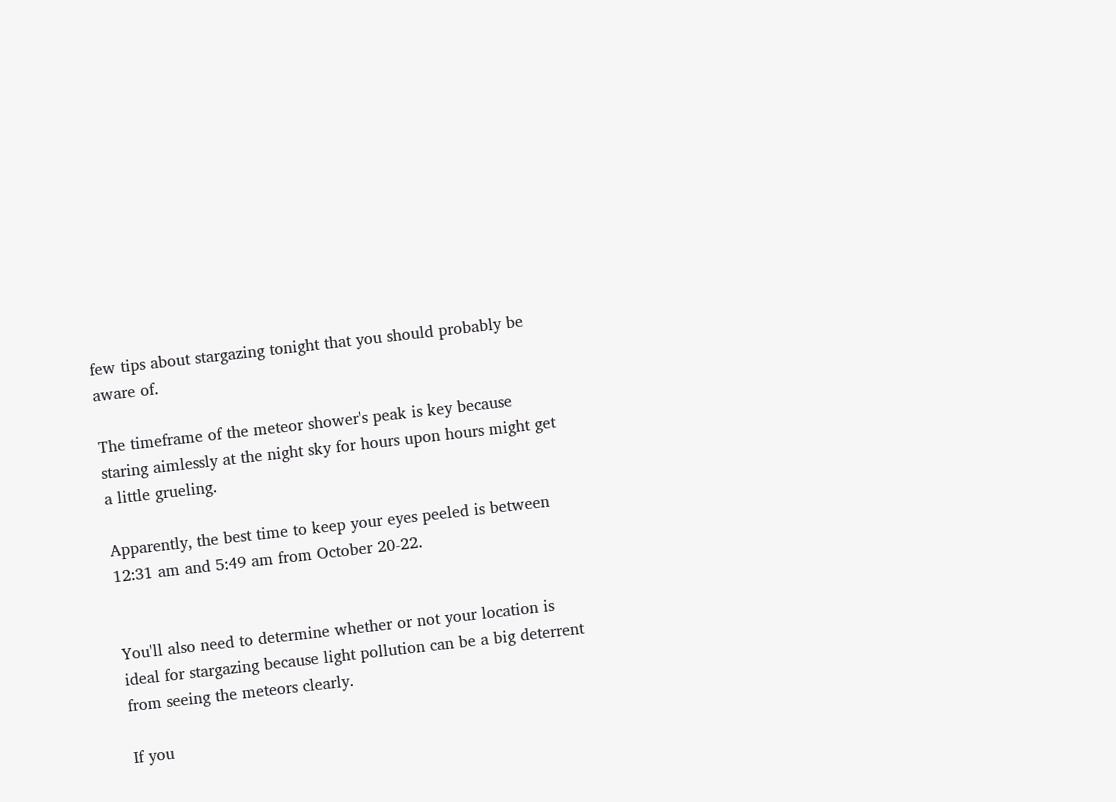few tips about stargazing tonight that you should probably be aware of.

The timeframe of the meteor shower's peak is key because staring aimlessly at the night sky for hours upon hours might get a little grueling.

Apparently, the best time to keep your eyes peeled is between 12:31 am and 5:49 am from October 20-22.


You'll also need to determine whether or not your location is ideal for stargazing because light pollution can be a big deterrent from seeing the meteors clearly.

If you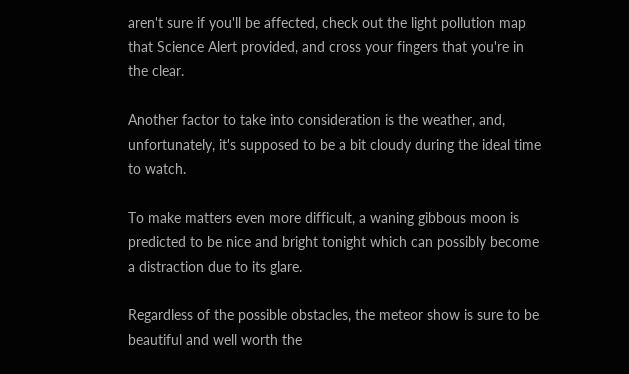aren't sure if you'll be affected, check out the light pollution map that Science Alert provided, and cross your fingers that you're in the clear.

Another factor to take into consideration is the weather, and, unfortunately, it's supposed to be a bit cloudy during the ideal time to watch.

To make matters even more difficult, a waning gibbous moon is predicted to be nice and bright tonight which can possibly become a distraction due to its glare.

Regardless of the possible obstacles, the meteor show is sure to be beautiful and well worth the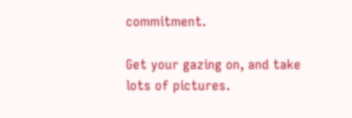commitment.

Get your gazing on, and take lots of pictures.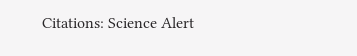Citations: Science Alert